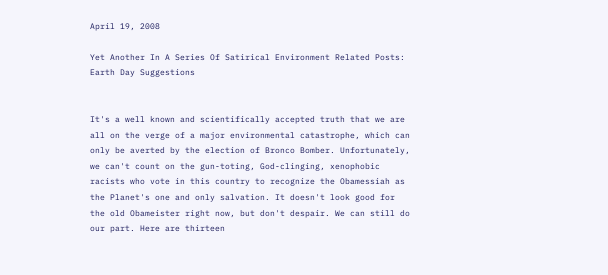April 19, 2008

Yet Another In A Series Of Satirical Environment Related Posts: Earth Day Suggestions


It's a well known and scientifically accepted truth that we are all on the verge of a major environmental catastrophe, which can only be averted by the election of Bronco Bomber. Unfortunately, we can't count on the gun-toting, God-clinging, xenophobic racists who vote in this country to recognize the Obamessiah as the Planet's one and only salvation. It doesn't look good for the old Obameister right now, but don't despair. We can still do our part. Here are thirteen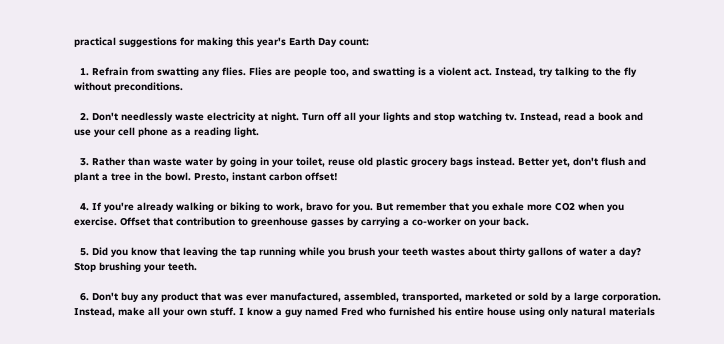practical suggestions for making this year's Earth Day count:

  1. Refrain from swatting any flies. Flies are people too, and swatting is a violent act. Instead, try talking to the fly without preconditions.

  2. Don't needlessly waste electricity at night. Turn off all your lights and stop watching tv. Instead, read a book and use your cell phone as a reading light.

  3. Rather than waste water by going in your toilet, reuse old plastic grocery bags instead. Better yet, don't flush and plant a tree in the bowl. Presto, instant carbon offset!

  4. If you're already walking or biking to work, bravo for you. But remember that you exhale more CO2 when you exercise. Offset that contribution to greenhouse gasses by carrying a co-worker on your back.

  5. Did you know that leaving the tap running while you brush your teeth wastes about thirty gallons of water a day? Stop brushing your teeth.

  6. Don't buy any product that was ever manufactured, assembled, transported, marketed or sold by a large corporation. Instead, make all your own stuff. I know a guy named Fred who furnished his entire house using only natural materials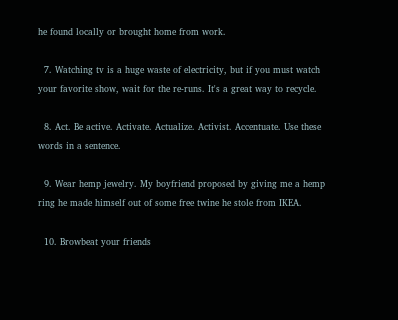he found locally or brought home from work.

  7. Watching tv is a huge waste of electricity, but if you must watch your favorite show, wait for the re-runs. It's a great way to recycle.

  8. Act. Be active. Activate. Actualize. Activist. Accentuate. Use these words in a sentence.

  9. Wear hemp jewelry. My boyfriend proposed by giving me a hemp ring he made himself out of some free twine he stole from IKEA.

  10. Browbeat your friends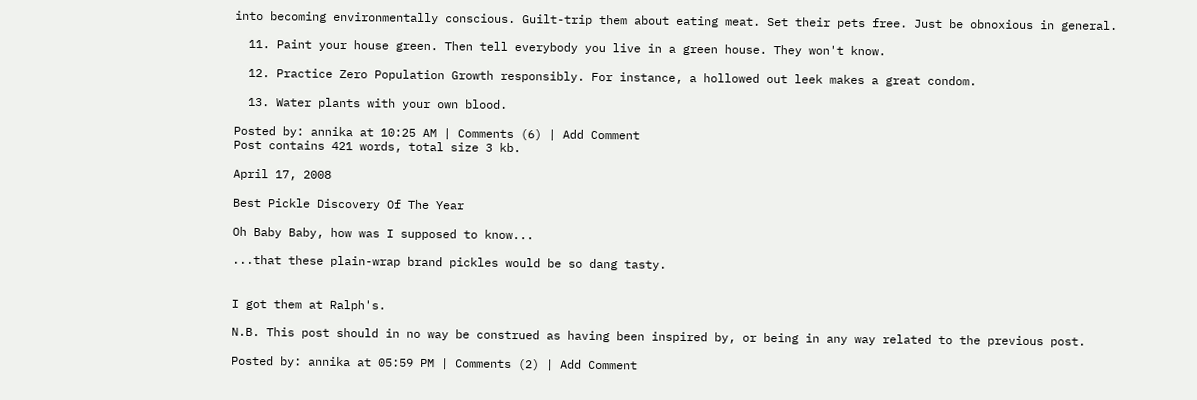into becoming environmentally conscious. Guilt-trip them about eating meat. Set their pets free. Just be obnoxious in general.

  11. Paint your house green. Then tell everybody you live in a green house. They won't know.

  12. Practice Zero Population Growth responsibly. For instance, a hollowed out leek makes a great condom.

  13. Water plants with your own blood.

Posted by: annika at 10:25 AM | Comments (6) | Add Comment
Post contains 421 words, total size 3 kb.

April 17, 2008

Best Pickle Discovery Of The Year

Oh Baby Baby, how was I supposed to know...

...that these plain-wrap brand pickles would be so dang tasty.


I got them at Ralph's.

N.B. This post should in no way be construed as having been inspired by, or being in any way related to the previous post.

Posted by: annika at 05:59 PM | Comments (2) | Add Comment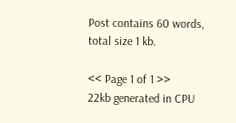Post contains 60 words, total size 1 kb.

<< Page 1 of 1 >>
22kb generated in CPU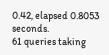0.42, elapsed 0.8053 seconds.
61 queries taking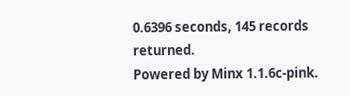0.6396 seconds, 145 records returned.
Powered by Minx 1.1.6c-pink.